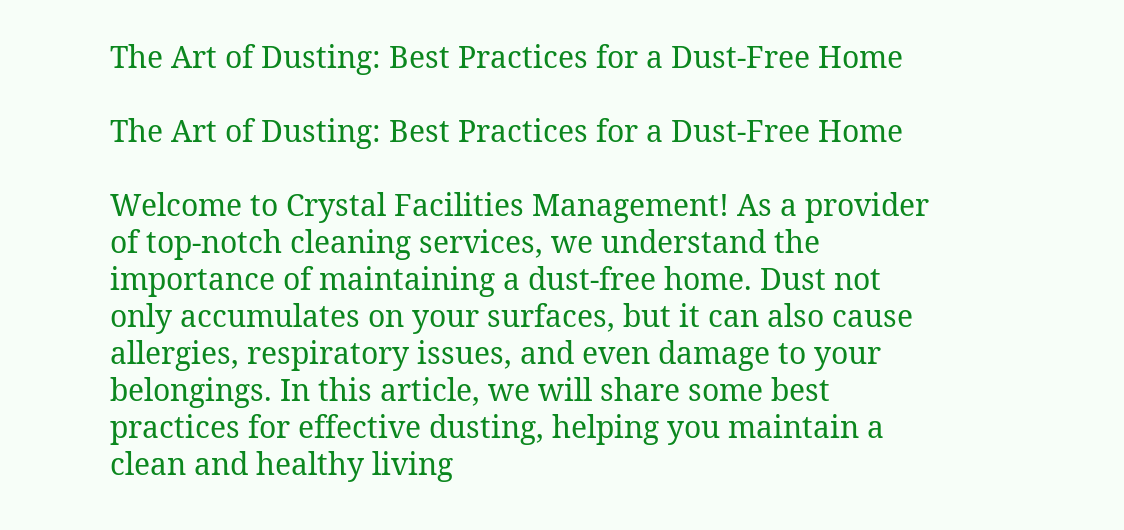The Art of Dusting: Best Practices for a Dust-Free Home

The Art of Dusting: Best Practices for a Dust-Free Home

Welcome to Crystal Facilities Management! As a provider of top-notch cleaning services, we understand the importance of maintaining a dust-free home. Dust not only accumulates on your surfaces, but it can also cause allergies, respiratory issues, and even damage to your belongings. In this article, we will share some best practices for effective dusting, helping you maintain a clean and healthy living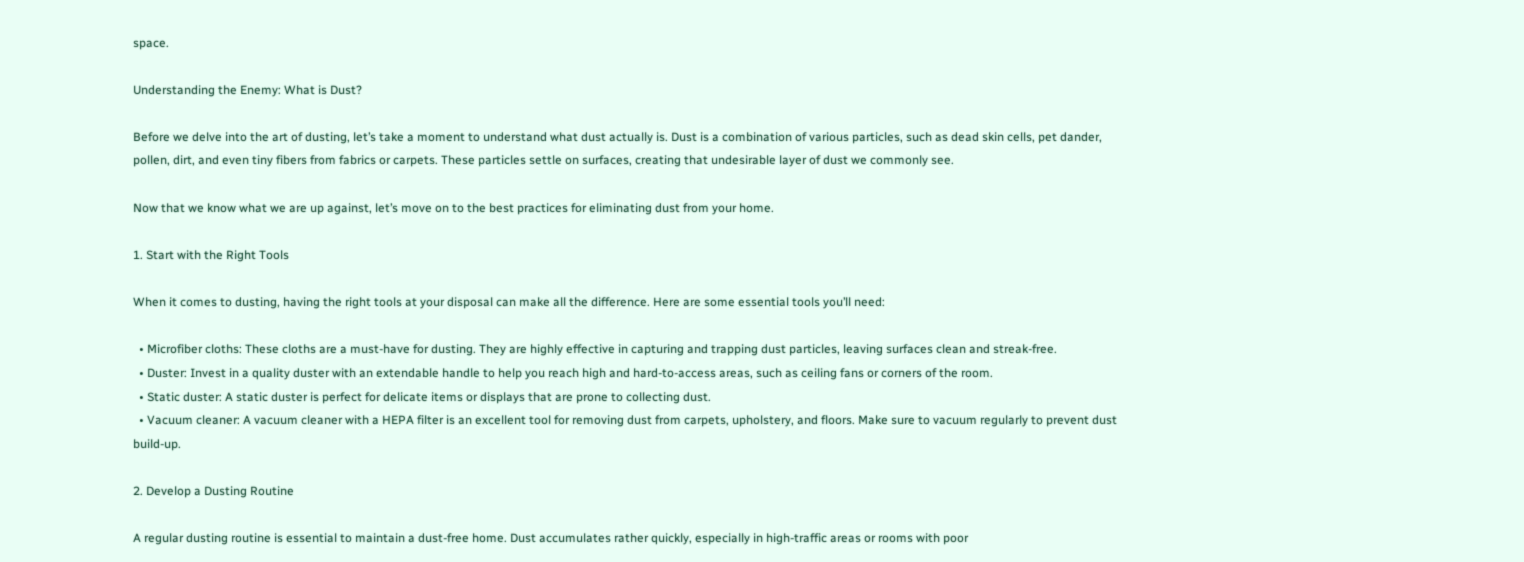space.

Understanding the Enemy: What is Dust?

Before we delve into the art of dusting, let’s take a moment to understand what dust actually is. Dust is a combination of various particles, such as dead skin cells, pet dander, pollen, dirt, and even tiny fibers from fabrics or carpets. These particles settle on surfaces, creating that undesirable layer of dust we commonly see.

Now that we know what we are up against, let’s move on to the best practices for eliminating dust from your home.

1. Start with the Right Tools

When it comes to dusting, having the right tools at your disposal can make all the difference. Here are some essential tools you’ll need:

  • Microfiber cloths: These cloths are a must-have for dusting. They are highly effective in capturing and trapping dust particles, leaving surfaces clean and streak-free.
  • Duster: Invest in a quality duster with an extendable handle to help you reach high and hard-to-access areas, such as ceiling fans or corners of the room.
  • Static duster: A static duster is perfect for delicate items or displays that are prone to collecting dust.
  • Vacuum cleaner: A vacuum cleaner with a HEPA filter is an excellent tool for removing dust from carpets, upholstery, and floors. Make sure to vacuum regularly to prevent dust build-up.

2. Develop a Dusting Routine

A regular dusting routine is essential to maintain a dust-free home. Dust accumulates rather quickly, especially in high-traffic areas or rooms with poor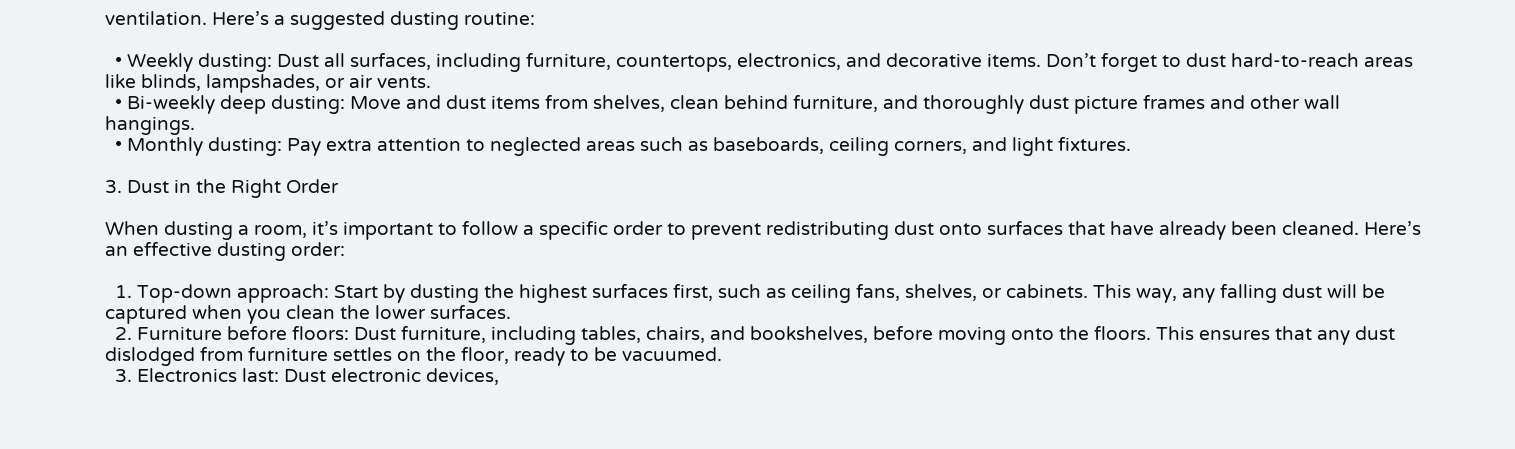ventilation. Here’s a suggested dusting routine:

  • Weekly dusting: Dust all surfaces, including furniture, countertops, electronics, and decorative items. Don’t forget to dust hard-to-reach areas like blinds, lampshades, or air vents.
  • Bi-weekly deep dusting: Move and dust items from shelves, clean behind furniture, and thoroughly dust picture frames and other wall hangings.
  • Monthly dusting: Pay extra attention to neglected areas such as baseboards, ceiling corners, and light fixtures.

3. Dust in the Right Order

When dusting a room, it’s important to follow a specific order to prevent redistributing dust onto surfaces that have already been cleaned. Here’s an effective dusting order:

  1. Top-down approach: Start by dusting the highest surfaces first, such as ceiling fans, shelves, or cabinets. This way, any falling dust will be captured when you clean the lower surfaces.
  2. Furniture before floors: Dust furniture, including tables, chairs, and bookshelves, before moving onto the floors. This ensures that any dust dislodged from furniture settles on the floor, ready to be vacuumed.
  3. Electronics last: Dust electronic devices,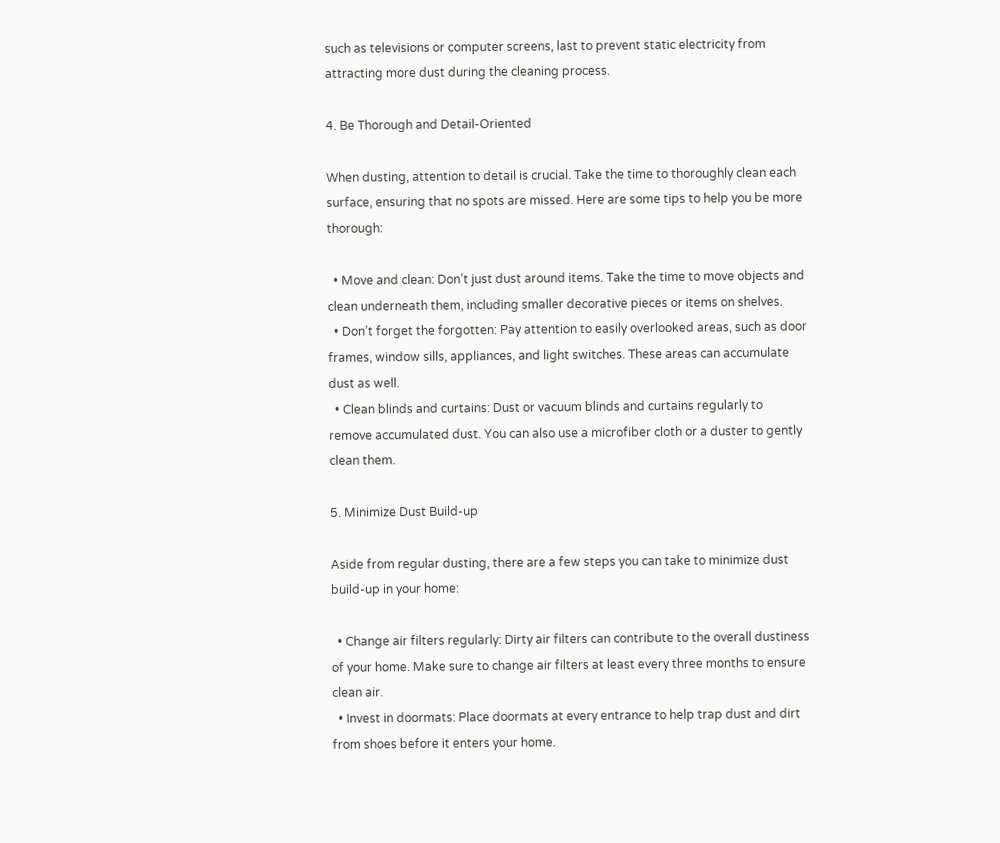such as televisions or computer screens, last to prevent static electricity from attracting more dust during the cleaning process.

4. Be Thorough and Detail-Oriented

When dusting, attention to detail is crucial. Take the time to thoroughly clean each surface, ensuring that no spots are missed. Here are some tips to help you be more thorough:

  • Move and clean: Don’t just dust around items. Take the time to move objects and clean underneath them, including smaller decorative pieces or items on shelves.
  • Don’t forget the forgotten: Pay attention to easily overlooked areas, such as door frames, window sills, appliances, and light switches. These areas can accumulate dust as well.
  • Clean blinds and curtains: Dust or vacuum blinds and curtains regularly to remove accumulated dust. You can also use a microfiber cloth or a duster to gently clean them.

5. Minimize Dust Build-up

Aside from regular dusting, there are a few steps you can take to minimize dust build-up in your home:

  • Change air filters regularly: Dirty air filters can contribute to the overall dustiness of your home. Make sure to change air filters at least every three months to ensure clean air.
  • Invest in doormats: Place doormats at every entrance to help trap dust and dirt from shoes before it enters your home.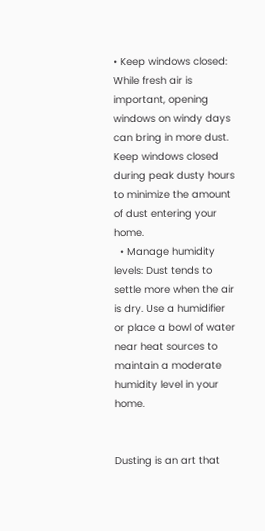• Keep windows closed: While fresh air is important, opening windows on windy days can bring in more dust. Keep windows closed during peak dusty hours to minimize the amount of dust entering your home.
  • Manage humidity levels: Dust tends to settle more when the air is dry. Use a humidifier or place a bowl of water near heat sources to maintain a moderate humidity level in your home.


Dusting is an art that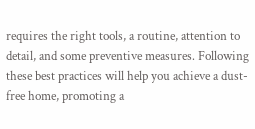requires the right tools, a routine, attention to detail, and some preventive measures. Following these best practices will help you achieve a dust-free home, promoting a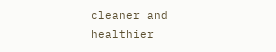cleaner and healthier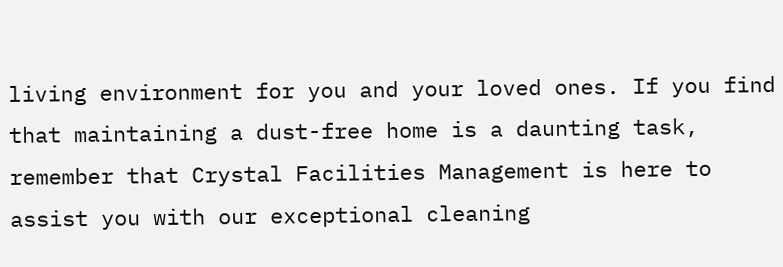living environment for you and your loved ones. If you find that maintaining a dust-free home is a daunting task, remember that Crystal Facilities Management is here to assist you with our exceptional cleaning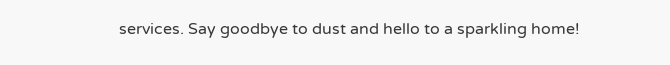services. Say goodbye to dust and hello to a sparkling home!